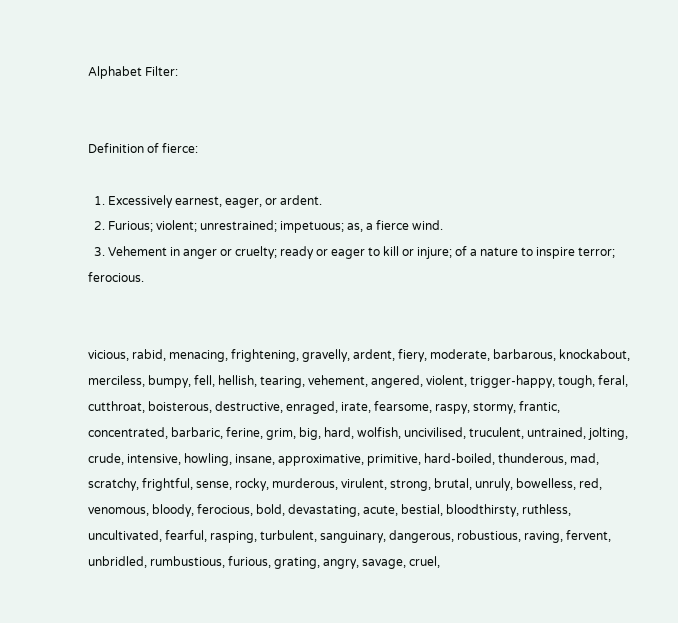Alphabet Filter:


Definition of fierce:

  1. Excessively earnest, eager, or ardent.
  2. Furious; violent; unrestrained; impetuous; as, a fierce wind.
  3. Vehement in anger or cruelty; ready or eager to kill or injure; of a nature to inspire terror; ferocious.


vicious, rabid, menacing, frightening, gravelly, ardent, fiery, moderate, barbarous, knockabout, merciless, bumpy, fell, hellish, tearing, vehement, angered, violent, trigger-happy, tough, feral, cutthroat, boisterous, destructive, enraged, irate, fearsome, raspy, stormy, frantic, concentrated, barbaric, ferine, grim, big, hard, wolfish, uncivilised, truculent, untrained, jolting, crude, intensive, howling, insane, approximative, primitive, hard-boiled, thunderous, mad, scratchy, frightful, sense, rocky, murderous, virulent, strong, brutal, unruly, bowelless, red, venomous, bloody, ferocious, bold, devastating, acute, bestial, bloodthirsty, ruthless, uncultivated, fearful, rasping, turbulent, sanguinary, dangerous, robustious, raving, fervent, unbridled, rumbustious, furious, grating, angry, savage, cruel,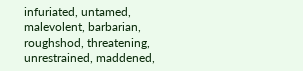infuriated, untamed, malevolent, barbarian, roughshod, threatening, unrestrained, maddened,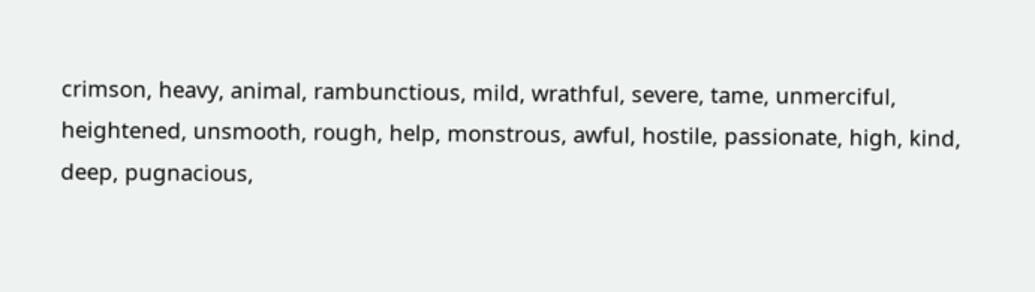crimson, heavy, animal, rambunctious, mild, wrathful, severe, tame, unmerciful, heightened, unsmooth, rough, help, monstrous, awful, hostile, passionate, high, kind, deep, pugnacious,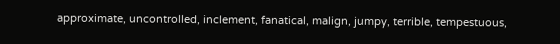approximate, uncontrolled, inclement, fanatical, malign, jumpy, terrible, tempestuous,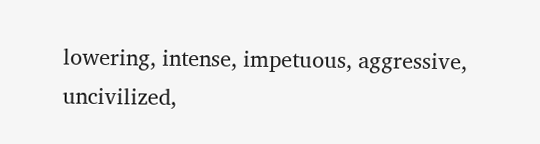lowering, intense, impetuous, aggressive, uncivilized,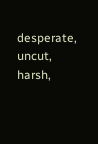desperate, uncut, harsh,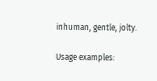inhuman, gentle, jolty.

Usage examples: